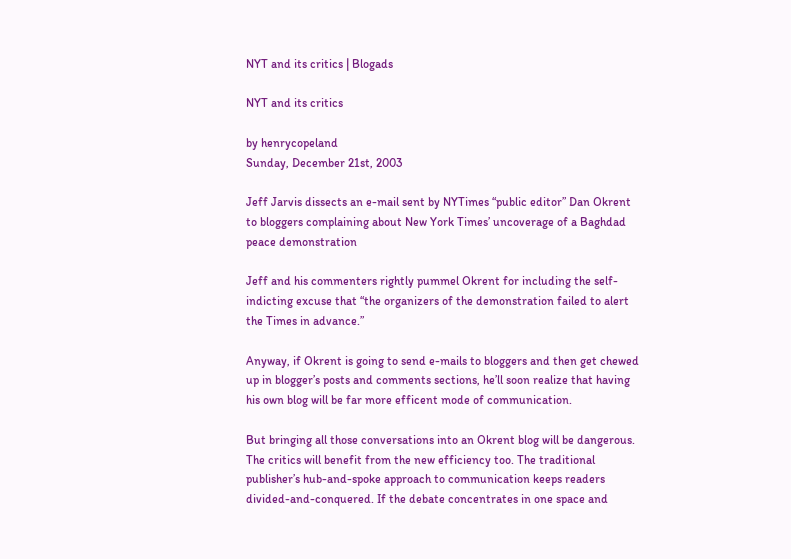NYT and its critics | Blogads

NYT and its critics

by henrycopeland
Sunday, December 21st, 2003

Jeff Jarvis dissects an e-mail sent by NYTimes “public editor” Dan Okrent to bloggers complaining about New York Times’ uncoverage of a Baghdad peace demonstration

Jeff and his commenters rightly pummel Okrent for including the self-indicting excuse that “the organizers of the demonstration failed to alert the Times in advance.”

Anyway, if Okrent is going to send e-mails to bloggers and then get chewed up in blogger’s posts and comments sections, he’ll soon realize that having his own blog will be far more efficent mode of communication.

But bringing all those conversations into an Okrent blog will be dangerous. The critics will benefit from the new efficiency too. The traditional publisher’s hub-and-spoke approach to communication keeps readers divided-and-conquered. If the debate concentrates in one space and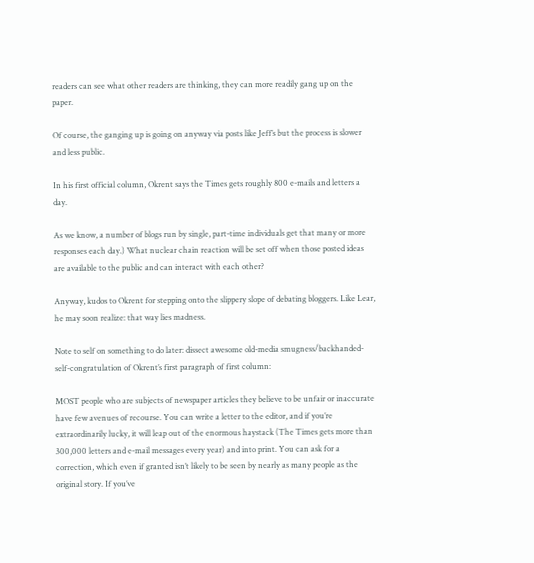readers can see what other readers are thinking, they can more readily gang up on the paper.

Of course, the ganging up is going on anyway via posts like Jeff’s but the process is slower and less public.

In his first official column, Okrent says the Times gets roughly 800 e-mails and letters a day.

As we know, a number of blogs run by single, part-time individuals get that many or more responses each day.) What nuclear chain reaction will be set off when those posted ideas are available to the public and can interact with each other?

Anyway, kudos to Okrent for stepping onto the slippery slope of debating bloggers. Like Lear, he may soon realize: that way lies madness.

Note to self on something to do later: dissect awesome old-media smugness/backhanded-self-congratulation of Okrent’s first paragraph of first column:

MOST people who are subjects of newspaper articles they believe to be unfair or inaccurate have few avenues of recourse. You can write a letter to the editor, and if you’re extraordinarily lucky, it will leap out of the enormous haystack (The Times gets more than 300,000 letters and e-mail messages every year) and into print. You can ask for a correction, which even if granted isn’t likely to be seen by nearly as many people as the original story. If you’ve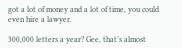got a lot of money and a lot of time, you could even hire a lawyer.

300,000 letters a year? Gee, that’s almost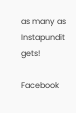as many as Instapundit gets!

Facebook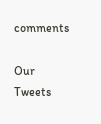comments

Our Tweets